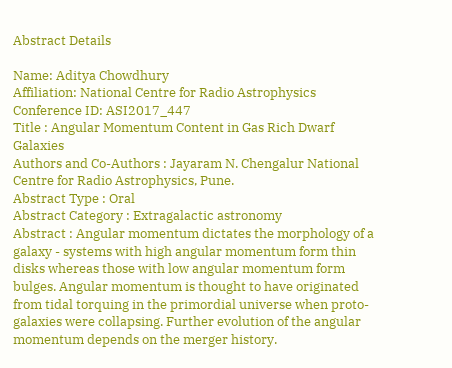Abstract Details

Name: Aditya Chowdhury
Affiliation: National Centre for Radio Astrophysics
Conference ID: ASI2017_447
Title : Angular Momentum Content in Gas Rich Dwarf Galaxies
Authors and Co-Authors : Jayaram N. Chengalur National Centre for Radio Astrophysics, Pune.
Abstract Type : Oral
Abstract Category : Extragalactic astronomy
Abstract : Angular momentum dictates the morphology of a galaxy - systems with high angular momentum form thin disks whereas those with low angular momentum form bulges. Angular momentum is thought to have originated from tidal torquing in the primordial universe when proto-galaxies were collapsing. Further evolution of the angular momentum depends on the merger history.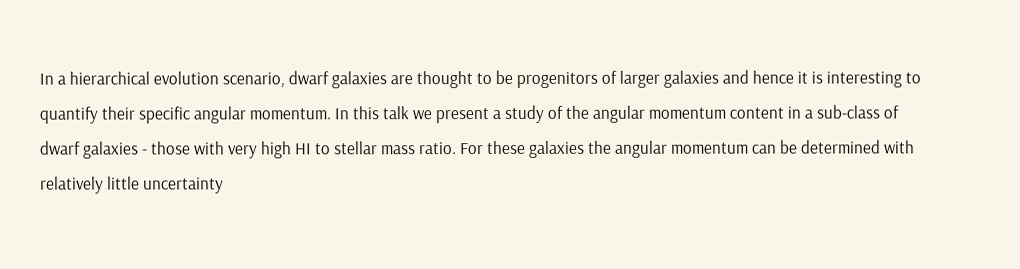In a hierarchical evolution scenario, dwarf galaxies are thought to be progenitors of larger galaxies and hence it is interesting to quantify their specific angular momentum. In this talk we present a study of the angular momentum content in a sub-class of dwarf galaxies - those with very high HI to stellar mass ratio. For these galaxies the angular momentum can be determined with relatively little uncertainty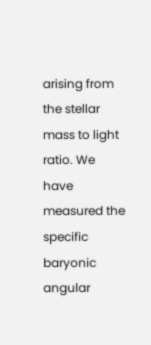arising from the stellar mass to light ratio. We have measured the specific baryonic angular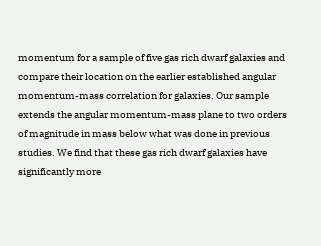momentum for a sample of five gas rich dwarf galaxies and compare their location on the earlier established angular momentum-mass correlation for galaxies. Our sample extends the angular momentum-mass plane to two orders of magnitude in mass below what was done in previous studies. We find that these gas rich dwarf galaxies have significantly more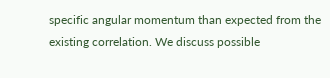specific angular momentum than expected from the existing correlation. We discuss possible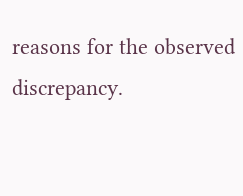reasons for the observed discrepancy.